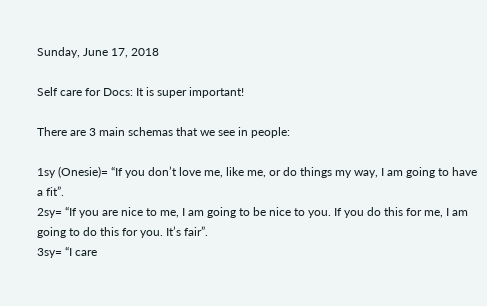Sunday, June 17, 2018

Self care for Docs: It is super important!

There are 3 main schemas that we see in people:

1sy (Onesie)= “If you don’t love me, like me, or do things my way, I am going to have a fit”.
2sy= “If you are nice to me, I am going to be nice to you. If you do this for me, I am going to do this for you. It’s fair”.
3sy= “I care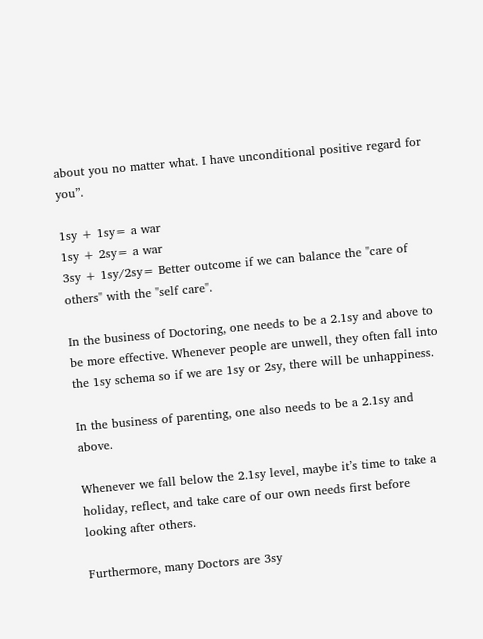about you no matter what. I have unconditional positive regard for you”.

1sy + 1sy= a war
1sy + 2sy= a war
3sy + 1sy/2sy= Better outcome if we can balance the "care of others" with the "self care".

In the business of Doctoring, one needs to be a 2.1sy and above to be more effective. Whenever people are unwell, they often fall into the 1sy schema so if we are 1sy or 2sy, there will be unhappiness.

In the business of parenting, one also needs to be a 2.1sy and above.

Whenever we fall below the 2.1sy level, maybe it’s time to take a holiday, reflect, and take care of our own needs first before looking after others.

Furthermore, many Doctors are 3sy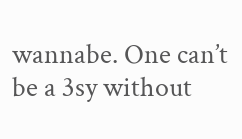wannabe. One can’t be a 3sy without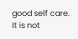good self care. It is not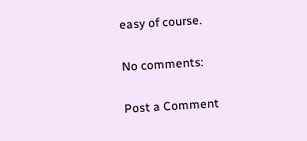easy of course.

No comments:

Post a Comment